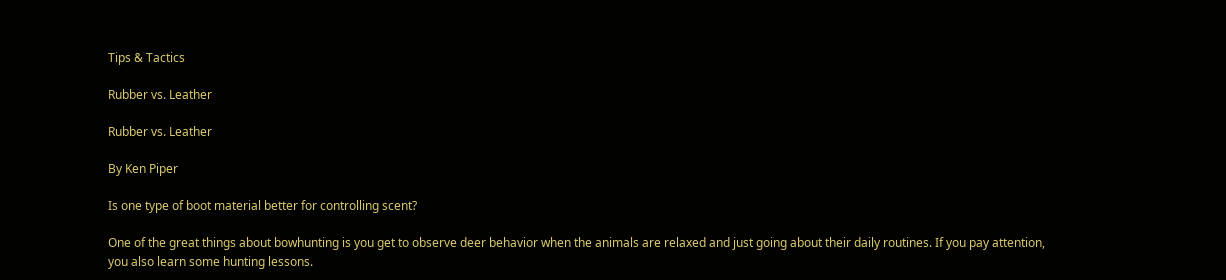Tips & Tactics

Rubber vs. Leather

Rubber vs. Leather

By Ken Piper

Is one type of boot material better for controlling scent?

One of the great things about bowhunting is you get to observe deer behavior when the animals are relaxed and just going about their daily routines. If you pay attention, you also learn some hunting lessons.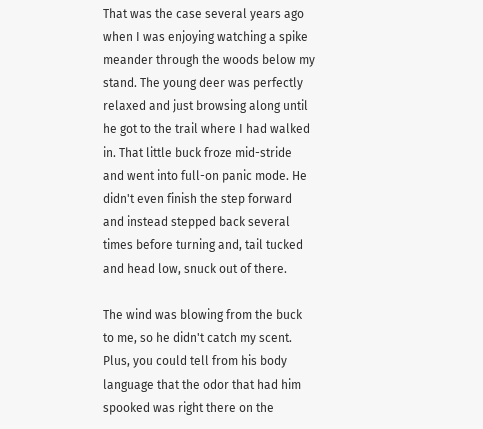That was the case several years ago when I was enjoying watching a spike meander through the woods below my stand. The young deer was perfectly relaxed and just browsing along until he got to the trail where I had walked in. That little buck froze mid-stride and went into full-on panic mode. He didn't even finish the step forward and instead stepped back several times before turning and, tail tucked and head low, snuck out of there.

The wind was blowing from the buck to me, so he didn't catch my scent. Plus, you could tell from his body language that the odor that had him spooked was right there on the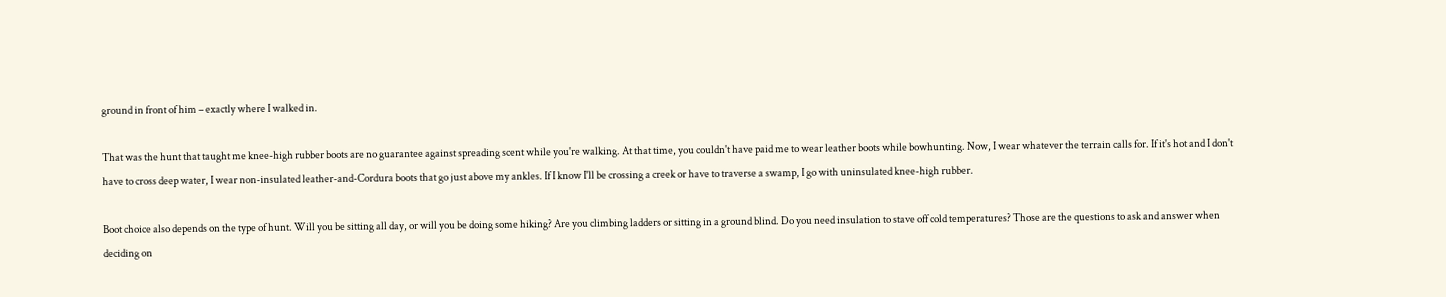ground in front of him – exactly where I walked in.

That was the hunt that taught me knee-high rubber boots are no guarantee against spreading scent while you're walking. At that time, you couldn't have paid me to wear leather boots while bowhunting. Now, I wear whatever the terrain calls for. If it's hot and I don't have to cross deep water, I wear non-insulated leather-and-Cordura boots that go just above my ankles. If I know I'll be crossing a creek or have to traverse a swamp, I go with uninsulated knee-high rubber.

Boot choice also depends on the type of hunt. Will you be sitting all day, or will you be doing some hiking? Are you climbing ladders or sitting in a ground blind. Do you need insulation to stave off cold temperatures? Those are the questions to ask and answer when deciding on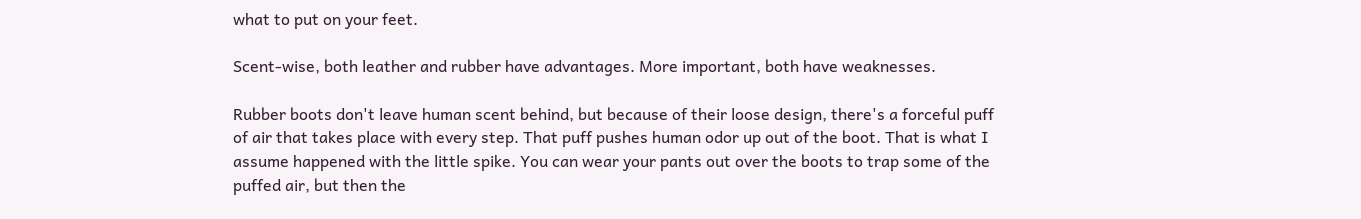what to put on your feet.

Scent-wise, both leather and rubber have advantages. More important, both have weaknesses.

Rubber boots don't leave human scent behind, but because of their loose design, there's a forceful puff of air that takes place with every step. That puff pushes human odor up out of the boot. That is what I assume happened with the little spike. You can wear your pants out over the boots to trap some of the puffed air, but then the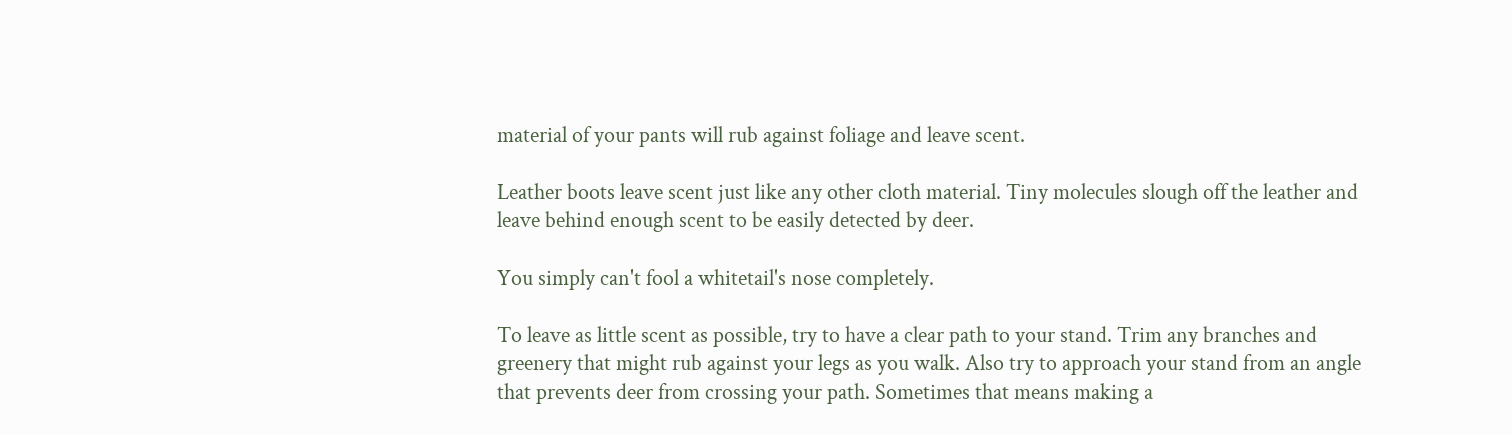material of your pants will rub against foliage and leave scent.

Leather boots leave scent just like any other cloth material. Tiny molecules slough off the leather and leave behind enough scent to be easily detected by deer.

You simply can't fool a whitetail's nose completely.

To leave as little scent as possible, try to have a clear path to your stand. Trim any branches and greenery that might rub against your legs as you walk. Also try to approach your stand from an angle that prevents deer from crossing your path. Sometimes that means making a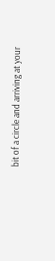bit of a circle and arriving at your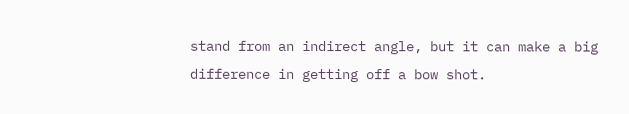stand from an indirect angle, but it can make a big difference in getting off a bow shot.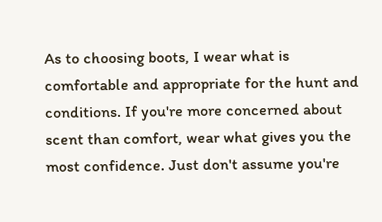As to choosing boots, I wear what is comfortable and appropriate for the hunt and conditions. If you're more concerned about scent than comfort, wear what gives you the most confidence. Just don't assume you're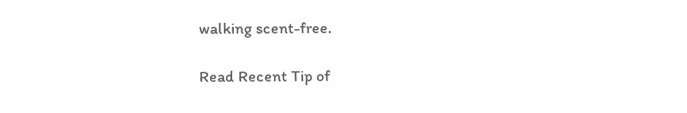walking scent-free.

Read Recent Tip of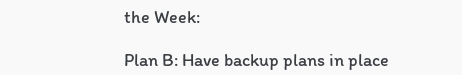the Week:

Plan B: Have backup plans in place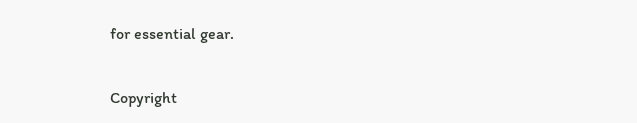for essential gear.

Copyright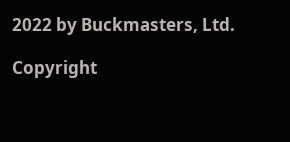2022 by Buckmasters, Ltd.

Copyright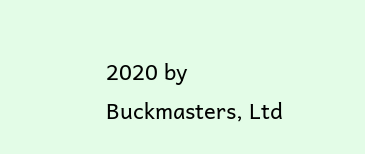2020 by Buckmasters, Ltd